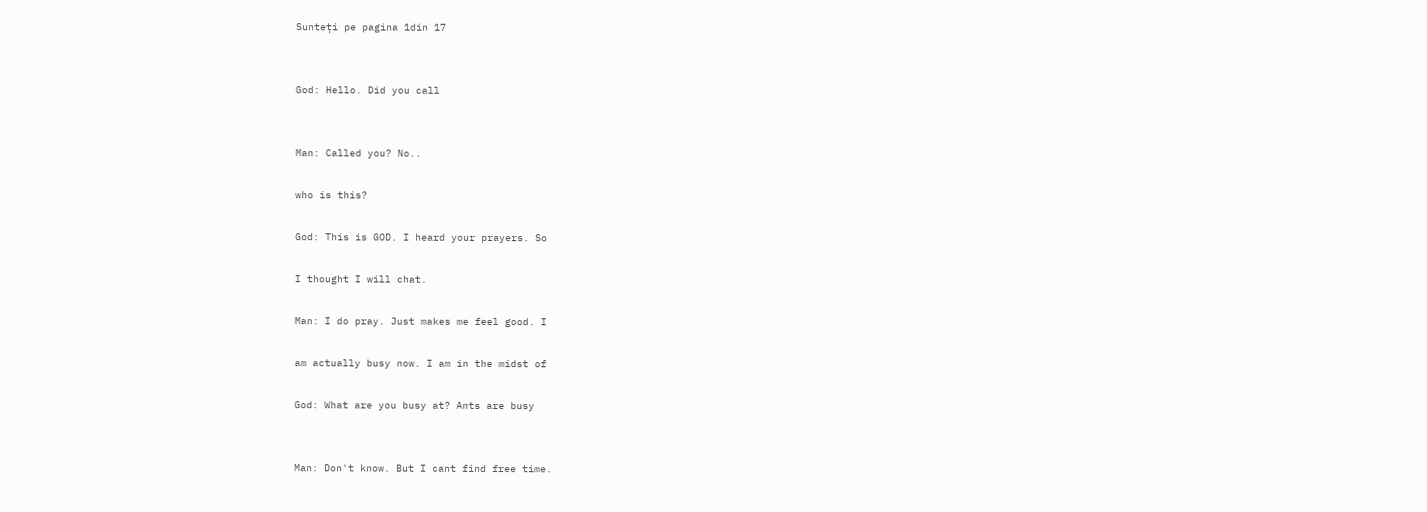Sunteți pe pagina 1din 17


God: Hello. Did you call


Man: Called you? No..

who is this?

God: This is GOD. I heard your prayers. So

I thought I will chat.

Man: I do pray. Just makes me feel good. I

am actually busy now. I am in the midst of

God: What are you busy at? Ants are busy


Man: Don't know. But I cant find free time.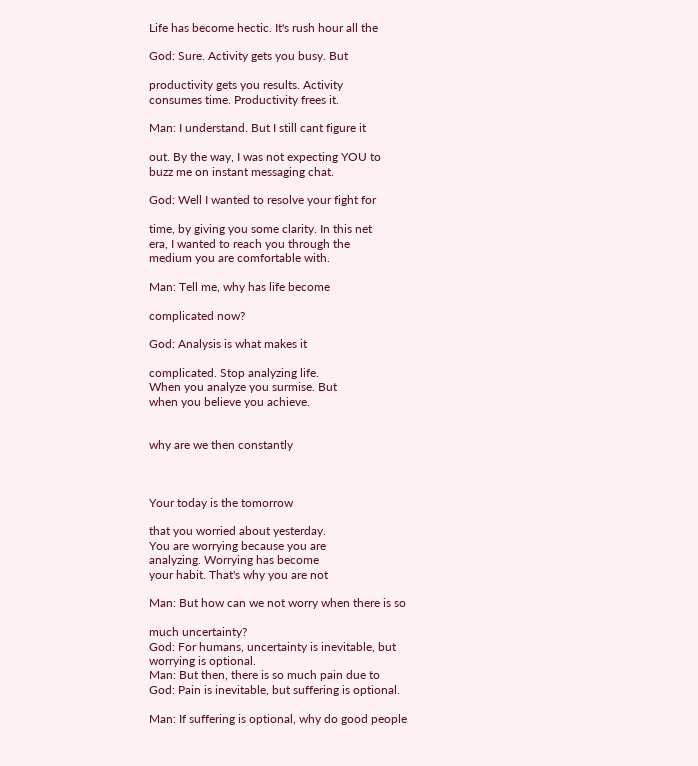Life has become hectic. It's rush hour all the

God: Sure. Activity gets you busy. But

productivity gets you results. Activity
consumes time. Productivity frees it.

Man: I understand. But I still cant figure it

out. By the way, I was not expecting YOU to
buzz me on instant messaging chat.

God: Well I wanted to resolve your fight for

time, by giving you some clarity. In this net
era, I wanted to reach you through the
medium you are comfortable with.

Man: Tell me, why has life become

complicated now?

God: Analysis is what makes it

complicated. Stop analyzing life.
When you analyze you surmise. But
when you believe you achieve.


why are we then constantly



Your today is the tomorrow

that you worried about yesterday.
You are worrying because you are
analyzing. Worrying has become
your habit. That's why you are not

Man: But how can we not worry when there is so

much uncertainty?
God: For humans, uncertainty is inevitable, but
worrying is optional.
Man: But then, there is so much pain due to
God: Pain is inevitable, but suffering is optional.

Man: If suffering is optional, why do good people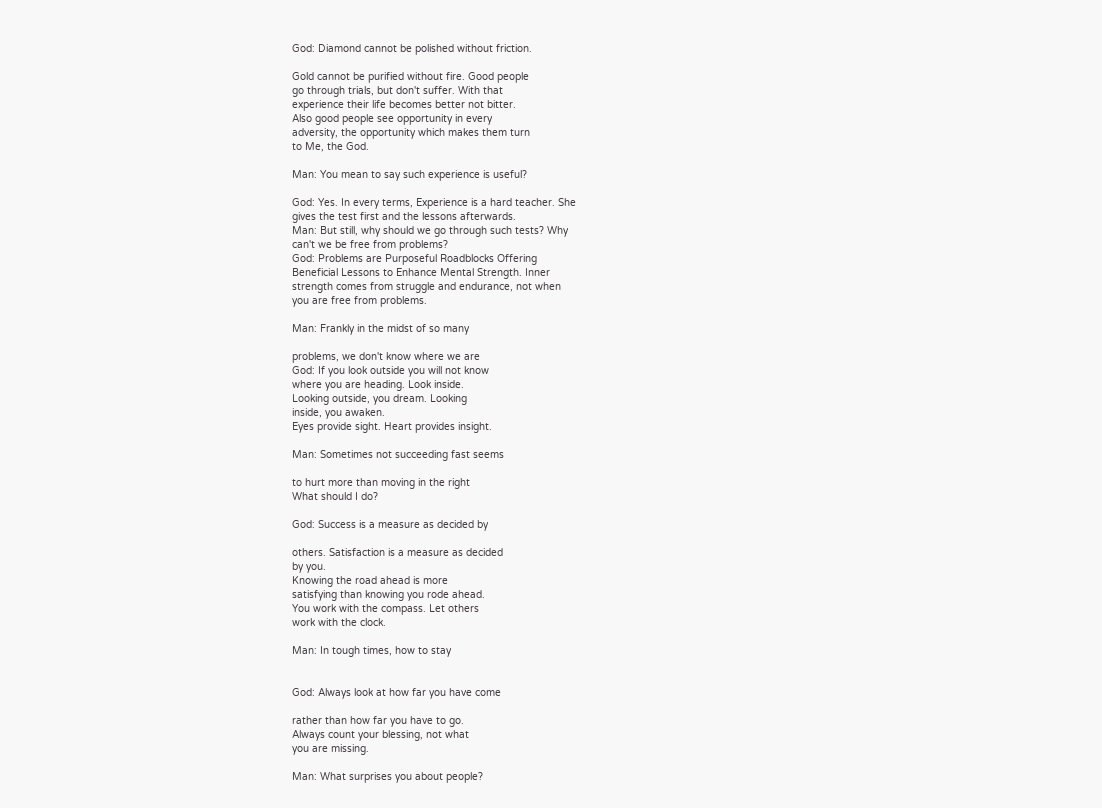God: Diamond cannot be polished without friction.

Gold cannot be purified without fire. Good people
go through trials, but don't suffer. With that
experience their life becomes better not bitter.
Also good people see opportunity in every
adversity, the opportunity which makes them turn
to Me, the God.

Man: You mean to say such experience is useful?

God: Yes. In every terms, Experience is a hard teacher. She
gives the test first and the lessons afterwards.
Man: But still, why should we go through such tests? Why
can't we be free from problems?
God: Problems are Purposeful Roadblocks Offering
Beneficial Lessons to Enhance Mental Strength. Inner
strength comes from struggle and endurance, not when
you are free from problems.

Man: Frankly in the midst of so many

problems, we don't know where we are
God: If you look outside you will not know
where you are heading. Look inside.
Looking outside, you dream. Looking
inside, you awaken.
Eyes provide sight. Heart provides insight.

Man: Sometimes not succeeding fast seems

to hurt more than moving in the right
What should I do?

God: Success is a measure as decided by

others. Satisfaction is a measure as decided
by you.
Knowing the road ahead is more
satisfying than knowing you rode ahead.
You work with the compass. Let others
work with the clock.

Man: In tough times, how to stay


God: Always look at how far you have come

rather than how far you have to go.
Always count your blessing, not what
you are missing.

Man: What surprises you about people?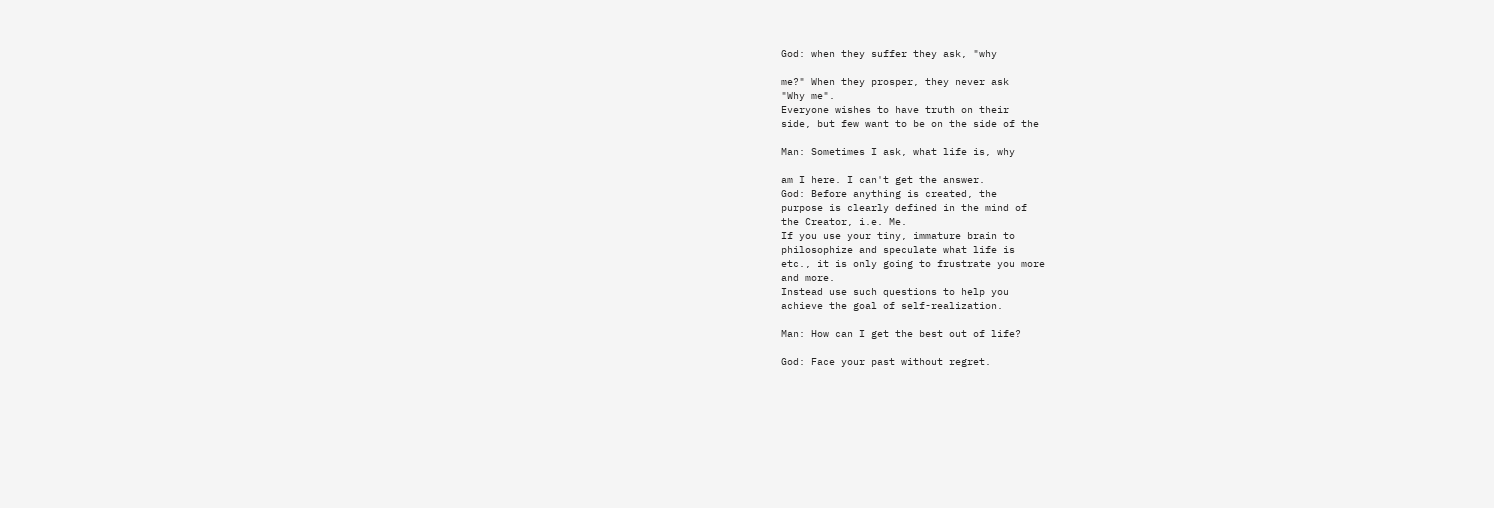God: when they suffer they ask, "why

me?" When they prosper, they never ask
"Why me".
Everyone wishes to have truth on their
side, but few want to be on the side of the

Man: Sometimes I ask, what life is, why

am I here. I can't get the answer.
God: Before anything is created, the
purpose is clearly defined in the mind of
the Creator, i.e. Me.
If you use your tiny, immature brain to
philosophize and speculate what life is
etc., it is only going to frustrate you more
and more.
Instead use such questions to help you
achieve the goal of self-realization.

Man: How can I get the best out of life?

God: Face your past without regret.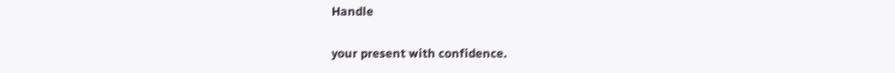Handle

your present with confidence.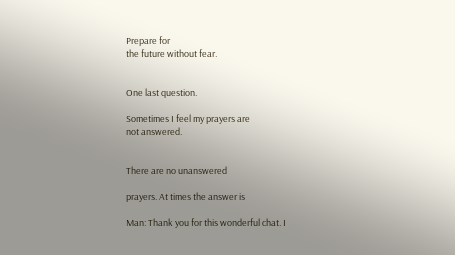Prepare for
the future without fear.


One last question.

Sometimes I feel my prayers are
not answered.


There are no unanswered

prayers. At times the answer is

Man: Thank you for this wonderful chat. I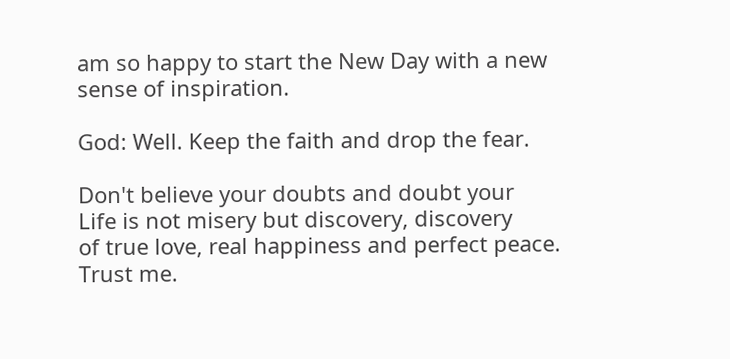am so happy to start the New Day with a new
sense of inspiration.

God: Well. Keep the faith and drop the fear.

Don't believe your doubts and doubt your
Life is not misery but discovery, discovery
of true love, real happiness and perfect peace.
Trust me.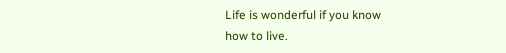Life is wonderful if you know
how to live.